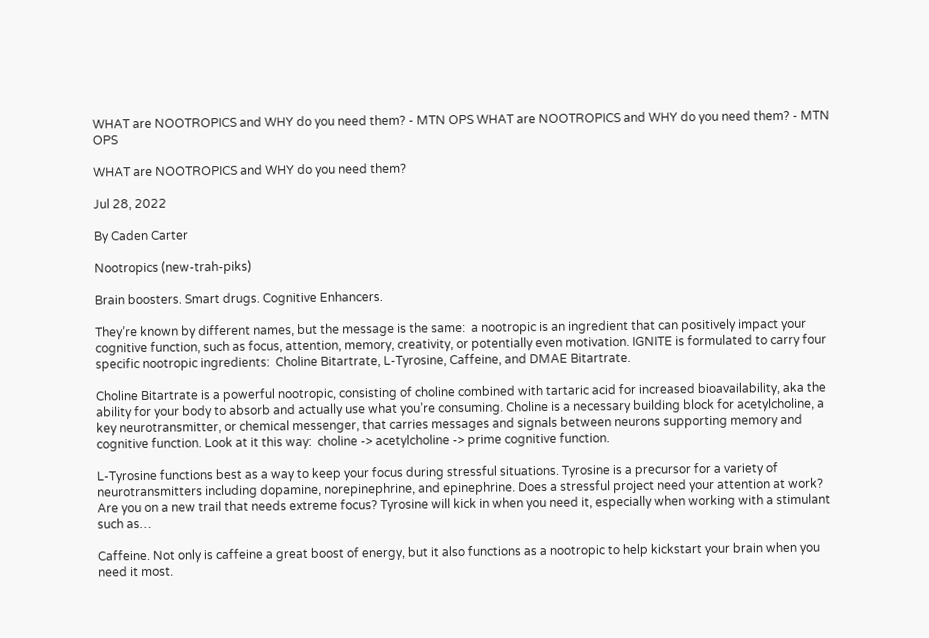WHAT are NOOTROPICS and WHY do you need them? - MTN OPS WHAT are NOOTROPICS and WHY do you need them? - MTN OPS

WHAT are NOOTROPICS and WHY do you need them?

Jul 28, 2022

By Caden Carter

Nootropics (new-trah-piks)

Brain boosters. Smart drugs. Cognitive Enhancers.

They’re known by different names, but the message is the same:  a nootropic is an ingredient that can positively impact your cognitive function, such as focus, attention, memory, creativity, or potentially even motivation. IGNITE is formulated to carry four specific nootropic ingredients:  Choline Bitartrate, L-Tyrosine, Caffeine, and DMAE Bitartrate.

Choline Bitartrate is a powerful nootropic, consisting of choline combined with tartaric acid for increased bioavailability, aka the ability for your body to absorb and actually use what you’re consuming. Choline is a necessary building block for acetylcholine, a key neurotransmitter, or chemical messenger, that carries messages and signals between neurons supporting memory and cognitive function. Look at it this way:  choline -> acetylcholine -> prime cognitive function.

L-Tyrosine functions best as a way to keep your focus during stressful situations. Tyrosine is a precursor for a variety of neurotransmitters including dopamine, norepinephrine, and epinephrine. Does a stressful project need your attention at work? Are you on a new trail that needs extreme focus? Tyrosine will kick in when you need it, especially when working with a stimulant such as…

Caffeine. Not only is caffeine a great boost of energy, but it also functions as a nootropic to help kickstart your brain when you need it most.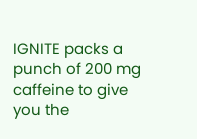IGNITE packs a punch of 200 mg caffeine to give you the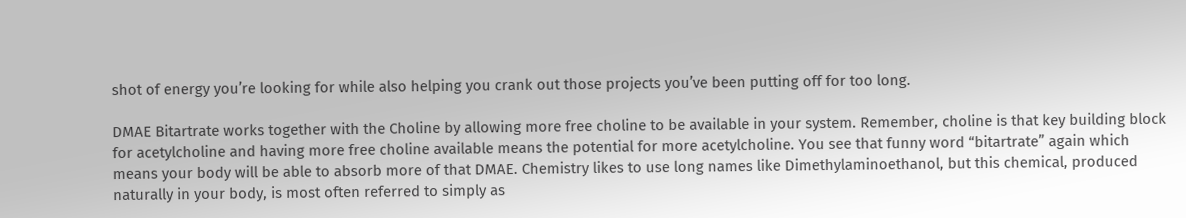shot of energy you’re looking for while also helping you crank out those projects you’ve been putting off for too long.

DMAE Bitartrate works together with the Choline by allowing more free choline to be available in your system. Remember, choline is that key building block for acetylcholine and having more free choline available means the potential for more acetylcholine. You see that funny word “bitartrate” again which means your body will be able to absorb more of that DMAE. Chemistry likes to use long names like Dimethylaminoethanol, but this chemical, produced naturally in your body, is most often referred to simply as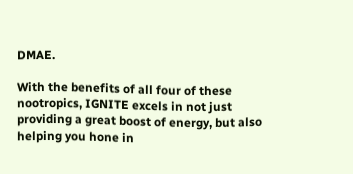DMAE.

With the benefits of all four of these nootropics, IGNITE excels in not just providing a great boost of energy, but also helping you hone in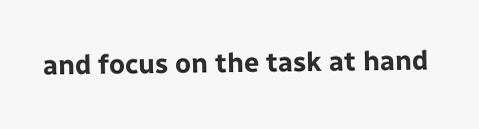and focus on the task at hand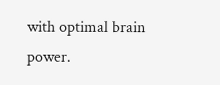with optimal brain power.